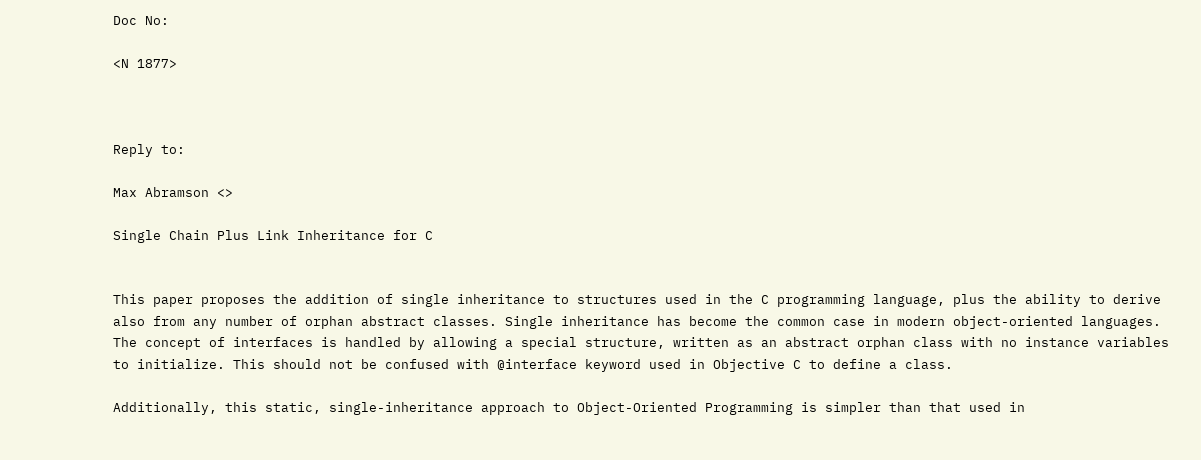Doc No:

<N 1877>



Reply to:

Max Abramson <>

Single Chain Plus Link Inheritance for C


This paper proposes the addition of single inheritance to structures used in the C programming language, plus the ability to derive also from any number of orphan abstract classes. Single inheritance has become the common case in modern object-oriented languages. The concept of interfaces is handled by allowing a special structure, written as an abstract orphan class with no instance variables to initialize. This should not be confused with @interface keyword used in Objective C to define a class.

Additionally, this static, single-inheritance approach to Object-Oriented Programming is simpler than that used in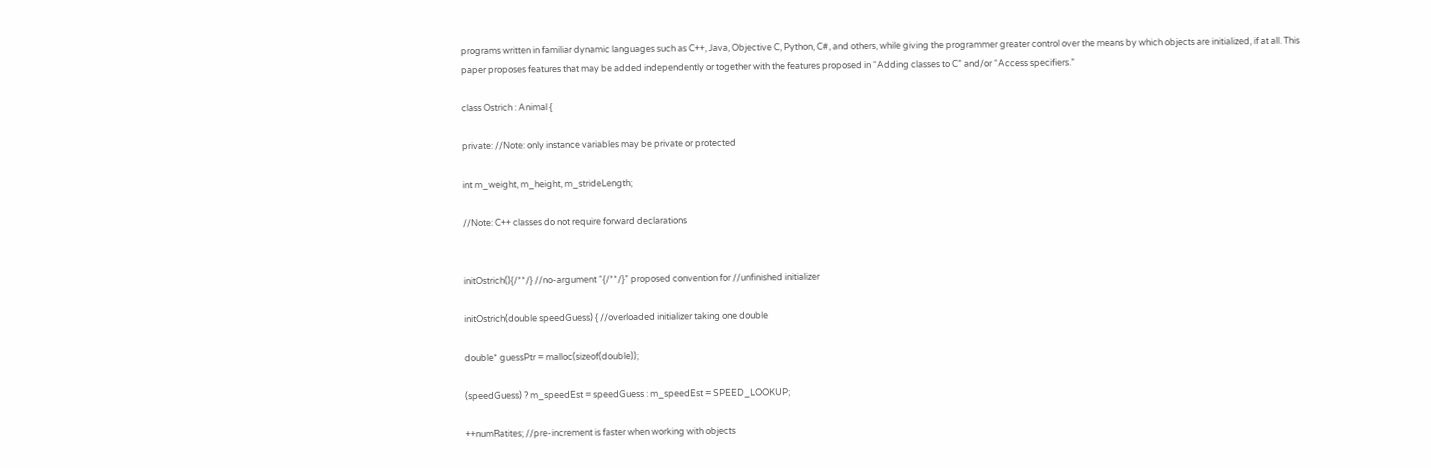programs written in familiar dynamic languages such as C++, Java, Objective C, Python, C#, and others, while giving the programmer greater control over the means by which objects are initialized, if at all. This paper proposes features that may be added independently or together with the features proposed in “Adding classes to C” and/or “Access specifiers.”

class Ostrich : Animal {

private: //Note: only instance variables may be private or protected

int m_weight, m_height, m_strideLength;

//Note: C++ classes do not require forward declarations


initOstrich(){/**/} //no-argument “{/**/}” proposed convention for //unfinished initializer

initOstrich(double speedGuess) { //overloaded initializer taking one double

double* guessPtr = malloc(sizeof(double));

(speedGuess) ? m_speedEst = speedGuess : m_speedEst = SPEED_LOOKUP;

++numRatites; //pre-increment is faster when working with objects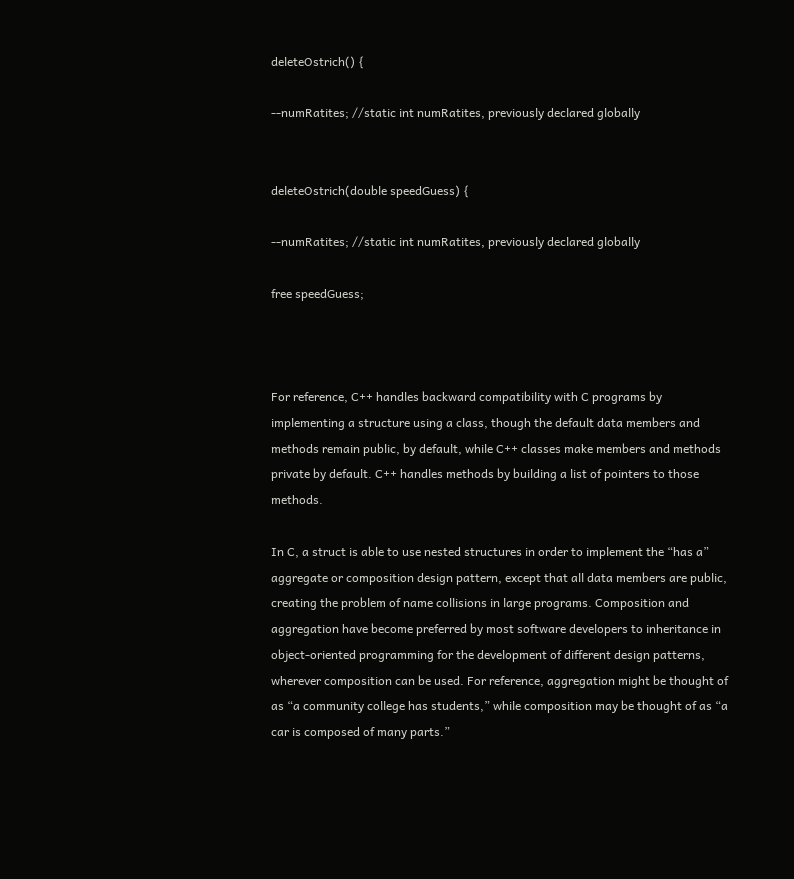deleteOstrich() {

--numRatites; //static int numRatites, previously declared globally


deleteOstrich(double speedGuess) {

--numRatites; //static int numRatites, previously declared globally

free speedGuess;



For reference, C++ handles backward compatibility with C programs by implementing a structure using a class, though the default data members and methods remain public, by default, while C++ classes make members and methods private by default. C++ handles methods by building a list of pointers to those methods.

In C, a struct is able to use nested structures in order to implement the “has a” aggregate or composition design pattern, except that all data members are public, creating the problem of name collisions in large programs. Composition and aggregation have become preferred by most software developers to inheritance in object-oriented programming for the development of different design patterns, wherever composition can be used. For reference, aggregation might be thought of as “a community college has students,” while composition may be thought of as “a car is composed of many parts.”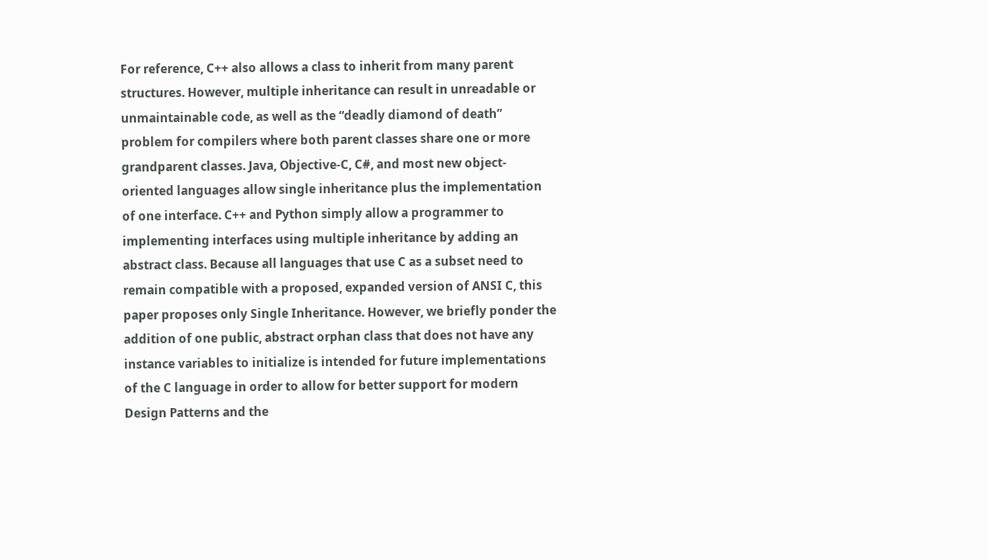For reference, C++ also allows a class to inherit from many parent structures. However, multiple inheritance can result in unreadable or unmaintainable code, as well as the “deadly diamond of death” problem for compilers where both parent classes share one or more grandparent classes. Java, Objective-C, C#, and most new object-oriented languages allow single inheritance plus the implementation of one interface. C++ and Python simply allow a programmer to implementing interfaces using multiple inheritance by adding an abstract class. Because all languages that use C as a subset need to remain compatible with a proposed, expanded version of ANSI C, this paper proposes only Single Inheritance. However, we briefly ponder the addition of one public, abstract orphan class that does not have any instance variables to initialize is intended for future implementations of the C language in order to allow for better support for modern Design Patterns and the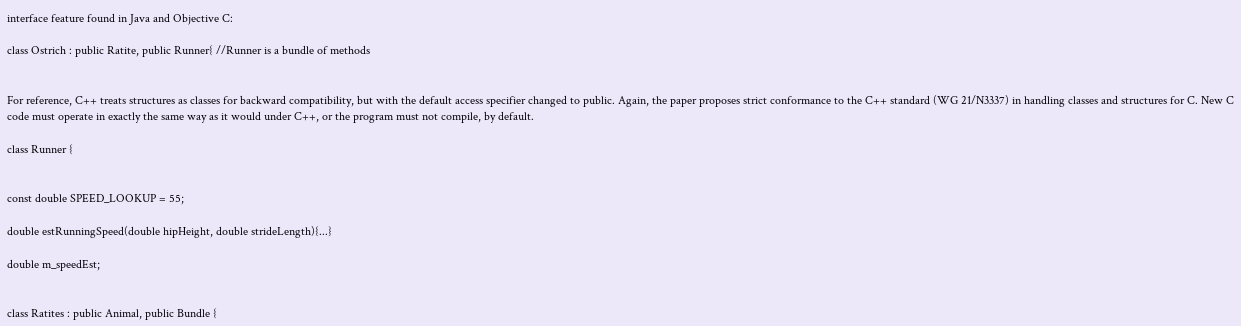interface feature found in Java and Objective C:

class Ostrich : public Ratite, public Runner{ //Runner is a bundle of methods


For reference, C++ treats structures as classes for backward compatibility, but with the default access specifier changed to public. Again, the paper proposes strict conformance to the C++ standard (WG 21/N3337) in handling classes and structures for C. New C code must operate in exactly the same way as it would under C++, or the program must not compile, by default.

class Runner {


const double SPEED_LOOKUP = 55;

double estRunningSpeed(double hipHeight, double strideLength){...}

double m_speedEst;


class Ratites : public Animal, public Bundle {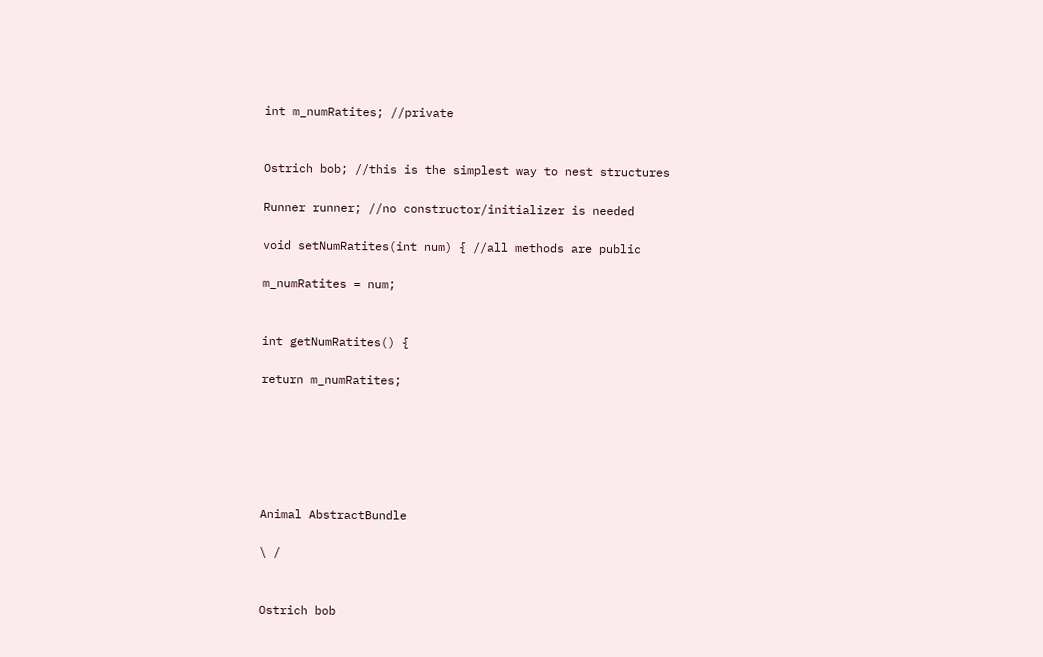int m_numRatites; //private


Ostrich bob; //this is the simplest way to nest structures

Runner runner; //no constructor/initializer is needed

void setNumRatites(int num) { //all methods are public

m_numRatites = num;


int getNumRatites() {

return m_numRatites;






Animal AbstractBundle

\ /


Ostrich bob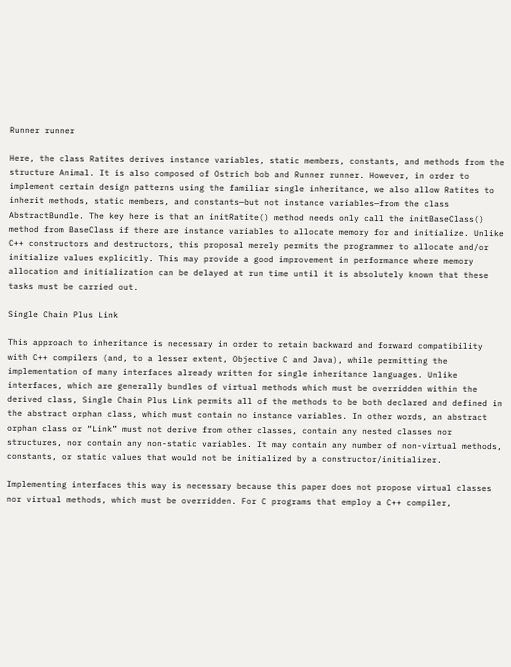Runner runner

Here, the class Ratites derives instance variables, static members, constants, and methods from the structure Animal. It is also composed of Ostrich bob and Runner runner. However, in order to implement certain design patterns using the familiar single inheritance, we also allow Ratites to inherit methods, static members, and constants—but not instance variables—from the class AbstractBundle. The key here is that an initRatite() method needs only call the initBaseClass() method from BaseClass if there are instance variables to allocate memory for and initialize. Unlike C++ constructors and destructors, this proposal merely permits the programmer to allocate and/or initialize values explicitly. This may provide a good improvement in performance where memory allocation and initialization can be delayed at run time until it is absolutely known that these tasks must be carried out.

Single Chain Plus Link

This approach to inheritance is necessary in order to retain backward and forward compatibility with C++ compilers (and, to a lesser extent, Objective C and Java), while permitting the implementation of many interfaces already written for single inheritance languages. Unlike interfaces, which are generally bundles of virtual methods which must be overridden within the derived class, Single Chain Plus Link permits all of the methods to be both declared and defined in the abstract orphan class, which must contain no instance variables. In other words, an abstract orphan class or “Link” must not derive from other classes, contain any nested classes nor structures, nor contain any non-static variables. It may contain any number of non-virtual methods, constants, or static values that would not be initialized by a constructor/initializer.

Implementing interfaces this way is necessary because this paper does not propose virtual classes nor virtual methods, which must be overridden. For C programs that employ a C++ compiler,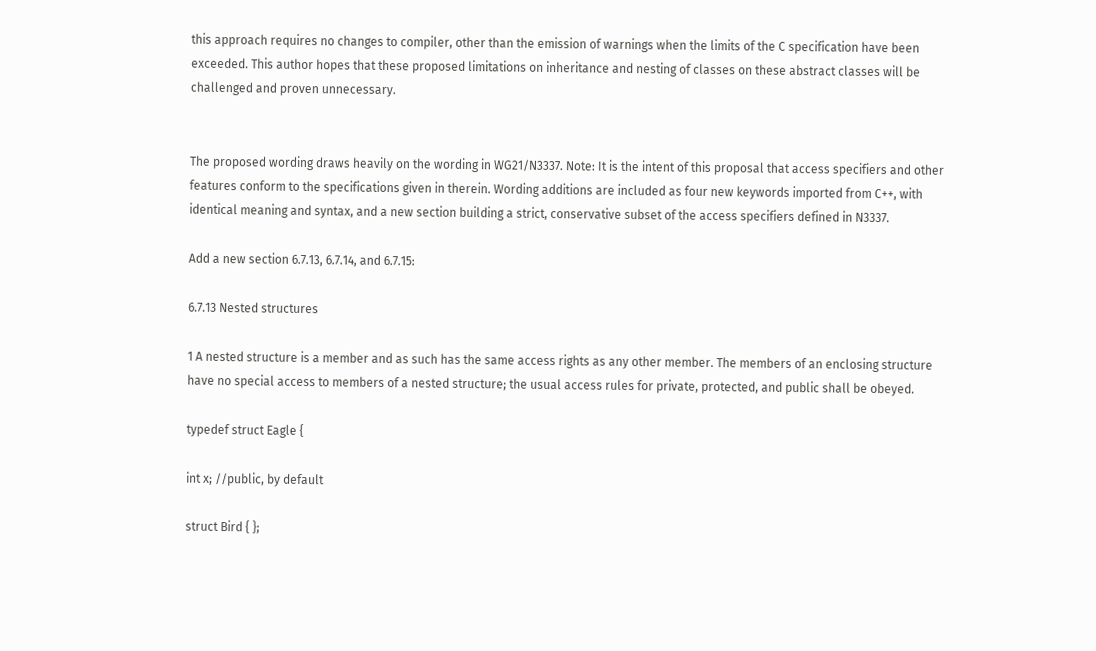this approach requires no changes to compiler, other than the emission of warnings when the limits of the C specification have been exceeded. This author hopes that these proposed limitations on inheritance and nesting of classes on these abstract classes will be challenged and proven unnecessary.


The proposed wording draws heavily on the wording in WG21/N3337. Note: It is the intent of this proposal that access specifiers and other features conform to the specifications given in therein. Wording additions are included as four new keywords imported from C++, with identical meaning and syntax, and a new section building a strict, conservative subset of the access specifiers defined in N3337.

Add a new section 6.7.13, 6.7.14, and 6.7.15:

6.7.13 Nested structures

1 A nested structure is a member and as such has the same access rights as any other member. The members of an enclosing structure have no special access to members of a nested structure; the usual access rules for private, protected, and public shall be obeyed.

typedef struct Eagle {

int x; //public, by default

struct Bird { };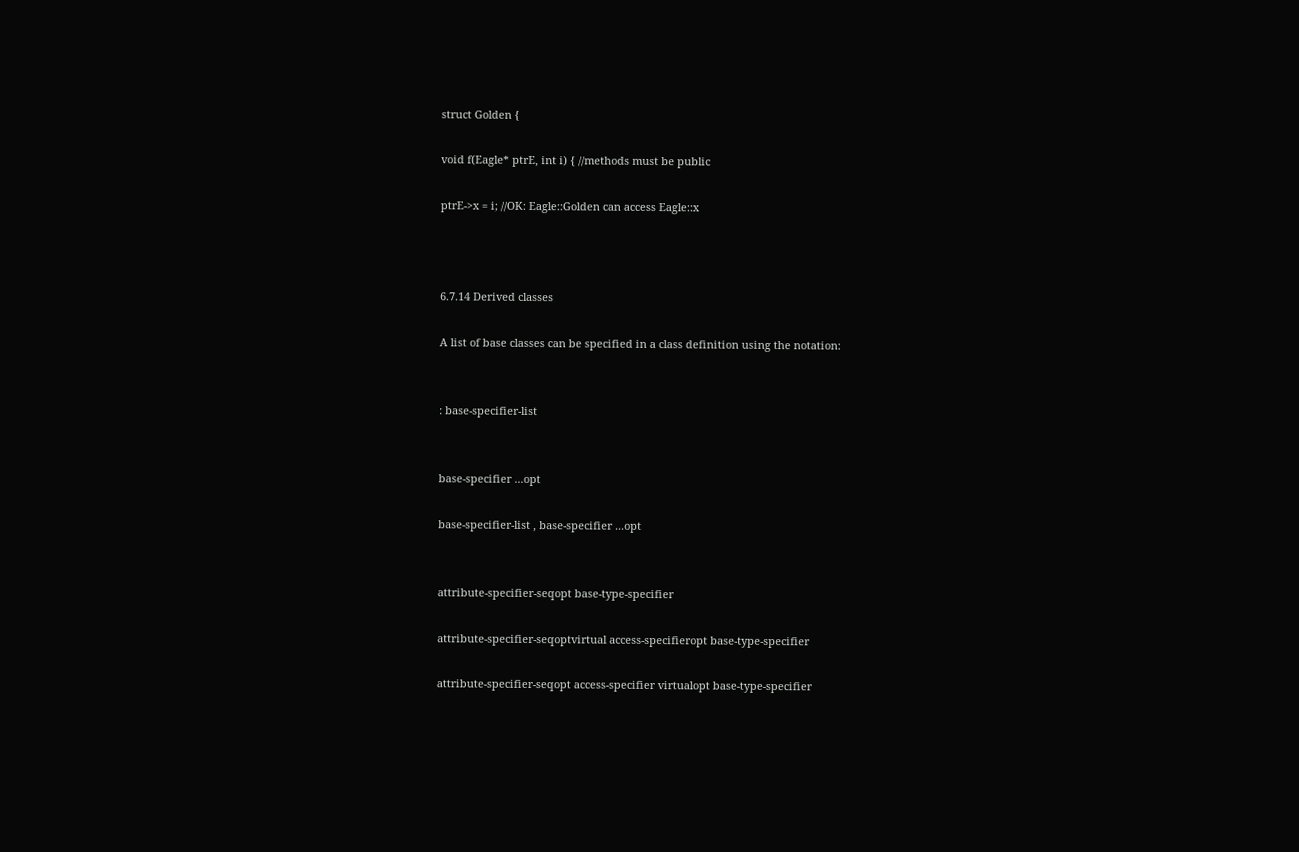struct Golden {

void f(Eagle* ptrE, int i) { //methods must be public

ptrE->x = i; //OK: Eagle::Golden can access Eagle::x



6.7.14 Derived classes

A list of base classes can be specified in a class definition using the notation:


: base-specifier-list


base-specifier ...opt

base-specifier-list , base-specifier ...opt


attribute-specifier-seqopt base-type-specifier

attribute-specifier-seqoptvirtual access-specifieropt base-type-specifier

attribute-specifier-seqopt access-specifier virtualopt base-type-specifier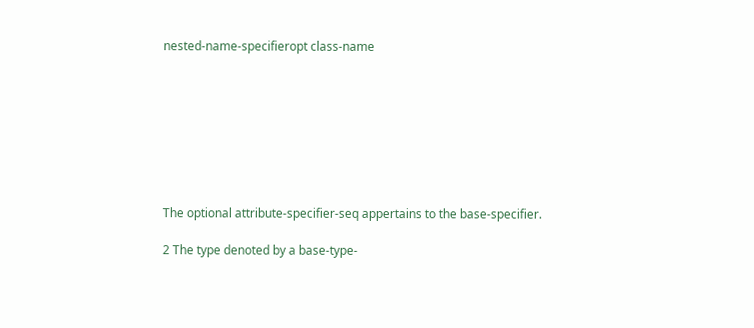nested-name-specifieropt class-name








The optional attribute-specifier-seq appertains to the base-specifier.

2 The type denoted by a base-type-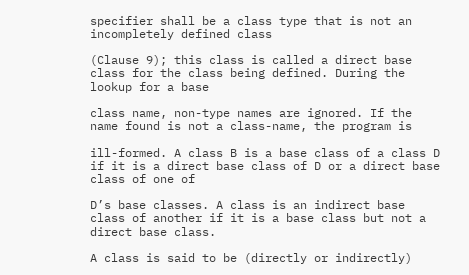specifier shall be a class type that is not an incompletely defined class

(Clause 9); this class is called a direct base class for the class being defined. During the lookup for a base

class name, non-type names are ignored. If the name found is not a class-name, the program is

ill-formed. A class B is a base class of a class D if it is a direct base class of D or a direct base class of one of

D’s base classes. A class is an indirect base class of another if it is a base class but not a direct base class.

A class is said to be (directly or indirectly)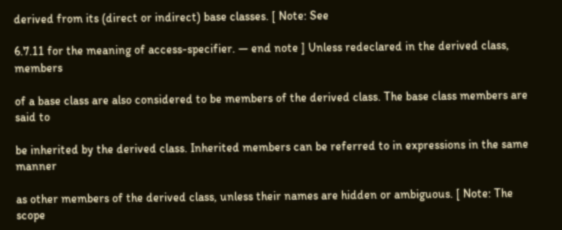derived from its (direct or indirect) base classes. [ Note: See

6.7.11 for the meaning of access-specifier. — end note ] Unless redeclared in the derived class, members

of a base class are also considered to be members of the derived class. The base class members are said to

be inherited by the derived class. Inherited members can be referred to in expressions in the same manner

as other members of the derived class, unless their names are hidden or ambiguous. [ Note: The scope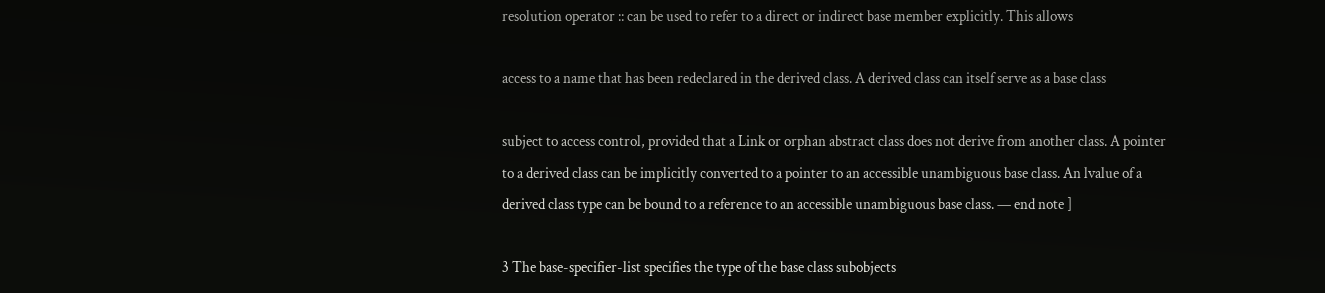resolution operator :: can be used to refer to a direct or indirect base member explicitly. This allows

access to a name that has been redeclared in the derived class. A derived class can itself serve as a base class

subject to access control, provided that a Link or orphan abstract class does not derive from another class. A pointer to a derived class can be implicitly converted to a pointer to an accessible unambiguous base class. An lvalue of a derived class type can be bound to a reference to an accessible unambiguous base class. — end note ]

3 The base-specifier-list specifies the type of the base class subobjects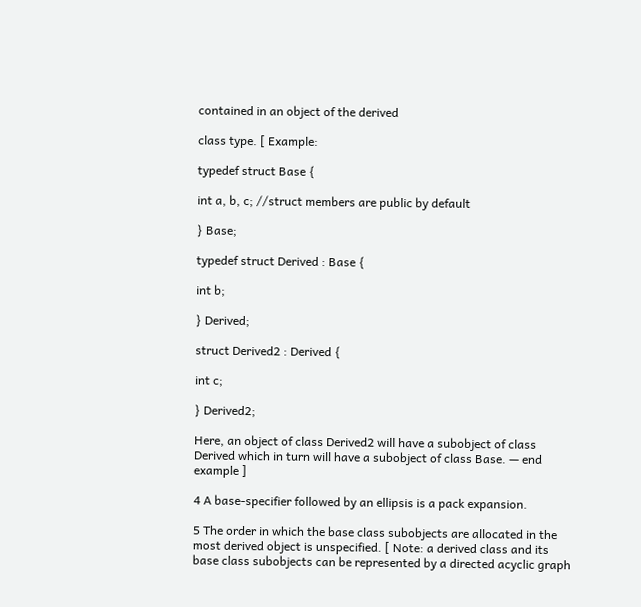contained in an object of the derived

class type. [ Example:

typedef struct Base {

int a, b, c; //struct members are public by default

} Base;

typedef struct Derived : Base {

int b;

} Derived;

struct Derived2 : Derived {

int c;

} Derived2;

Here, an object of class Derived2 will have a subobject of class Derived which in turn will have a subobject of class Base. — end example ]

4 A base-specifier followed by an ellipsis is a pack expansion.

5 The order in which the base class subobjects are allocated in the most derived object is unspecified. [ Note: a derived class and its base class subobjects can be represented by a directed acyclic graph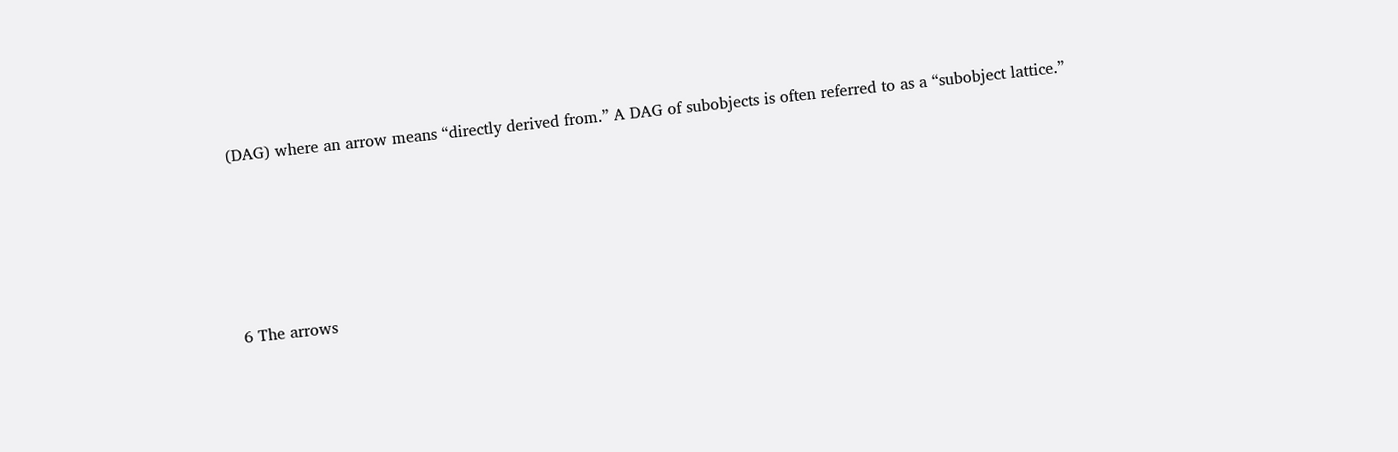(DAG) where an arrow means “directly derived from.” A DAG of subobjects is often referred to as a “subobject lattice.”






6 The arrows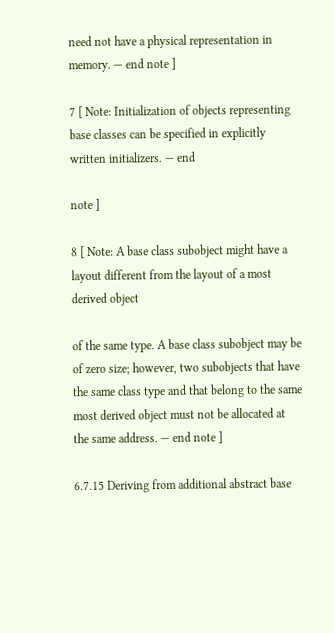need not have a physical representation in memory. — end note ]

7 [ Note: Initialization of objects representing base classes can be specified in explicitly written initializers. — end

note ]

8 [ Note: A base class subobject might have a layout different from the layout of a most derived object

of the same type. A base class subobject may be of zero size; however, two subobjects that have the same class type and that belong to the same most derived object must not be allocated at the same address. — end note ]

6.7.15 Deriving from additional abstract base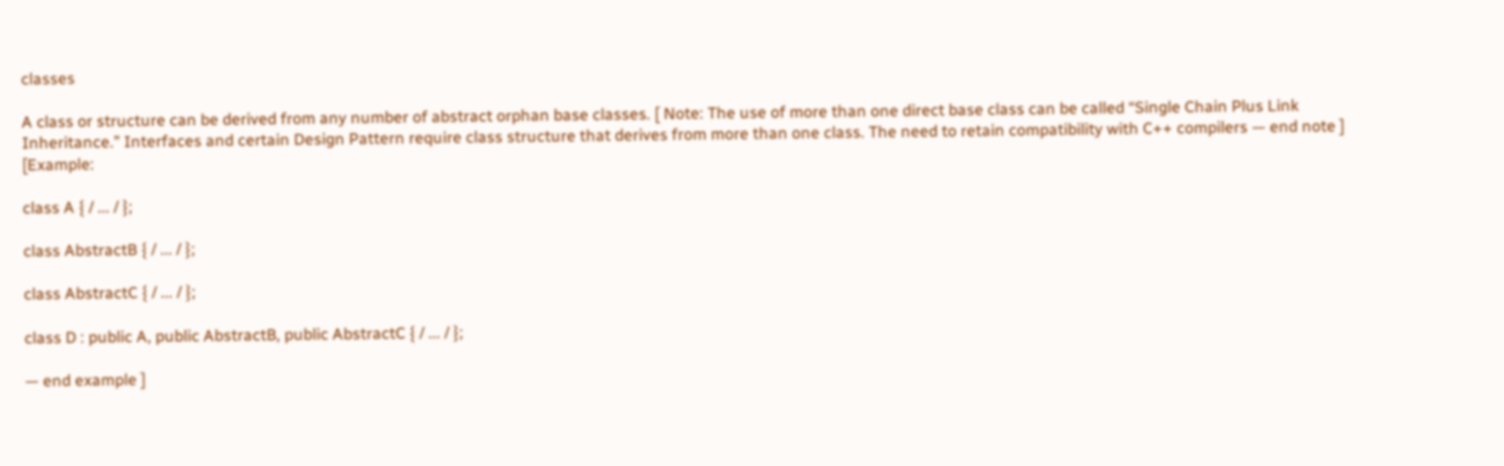classes

A class or structure can be derived from any number of abstract orphan base classes. [ Note: The use of more than one direct base class can be called “Single Chain Plus Link Inheritance.” Interfaces and certain Design Pattern require class structure that derives from more than one class. The need to retain compatibility with C++ compilers — end note ] [Example:

class A { / ... / };

class AbstractB { / ... / };

class AbstractC { / ... / };

class D : public A, public AbstractB, public AbstractC { / ... / };

— end example ]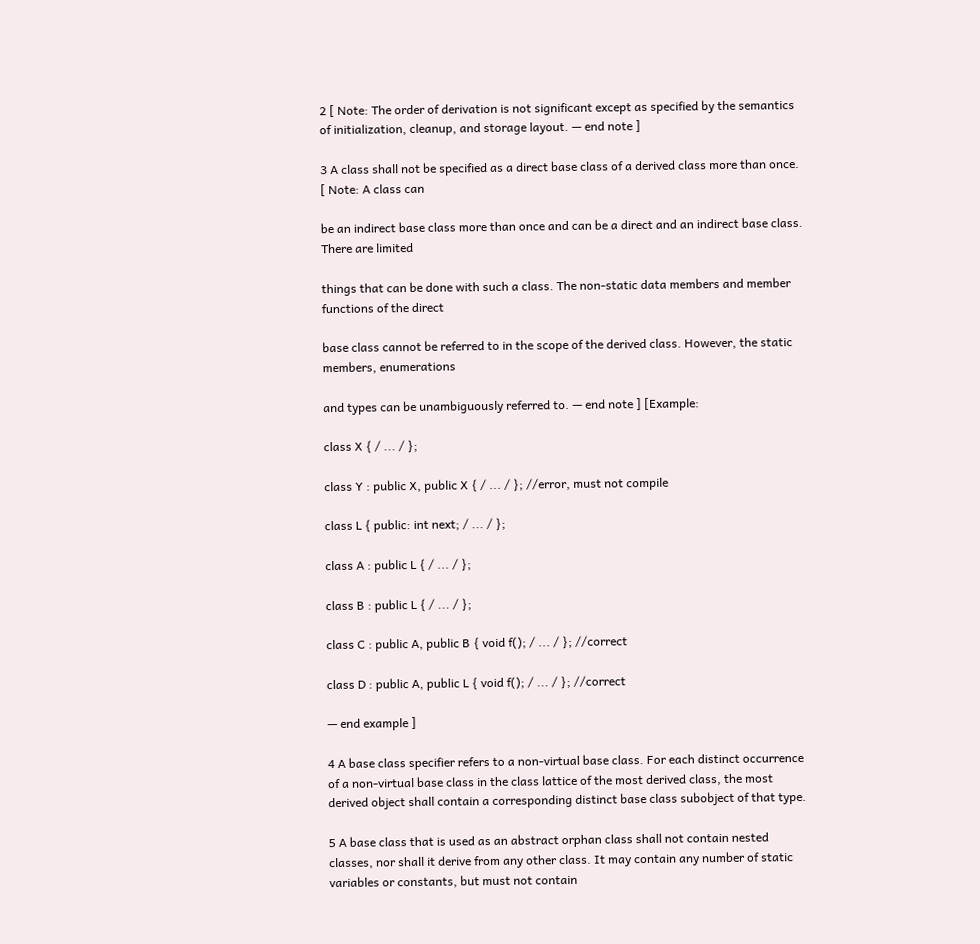2 [ Note: The order of derivation is not significant except as specified by the semantics of initialization, cleanup, and storage layout. — end note ]

3 A class shall not be specified as a direct base class of a derived class more than once. [ Note: A class can

be an indirect base class more than once and can be a direct and an indirect base class. There are limited

things that can be done with such a class. The non-static data members and member functions of the direct

base class cannot be referred to in the scope of the derived class. However, the static members, enumerations

and types can be unambiguously referred to. — end note ] [Example:

class X { / ... / };

class Y : public X, public X { / ... / }; //error, must not compile

class L { public: int next; / ... / };

class A : public L { / ... / };

class B : public L { / ... / };

class C : public A, public B { void f(); / ... / }; //correct

class D : public A, public L { void f(); / ... / }; //correct

— end example ]

4 A base class specifier refers to a non-virtual base class. For each distinct occurrence of a non-virtual base class in the class lattice of the most derived class, the most derived object shall contain a corresponding distinct base class subobject of that type.

5 A base class that is used as an abstract orphan class shall not contain nested classes, nor shall it derive from any other class. It may contain any number of static variables or constants, but must not contain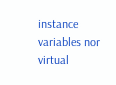instance variables nor virtual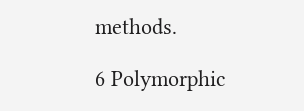methods.

6 Polymorphic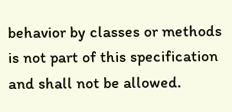behavior by classes or methods is not part of this specification and shall not be allowed.